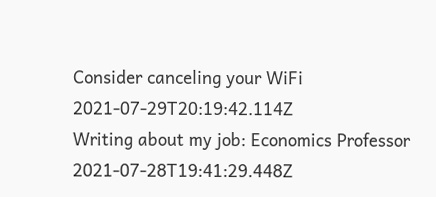Consider canceling your WiFi 2021-07-29T20:19:42.114Z
Writing about my job: Economics Professor 2021-07-28T19:41:29.448Z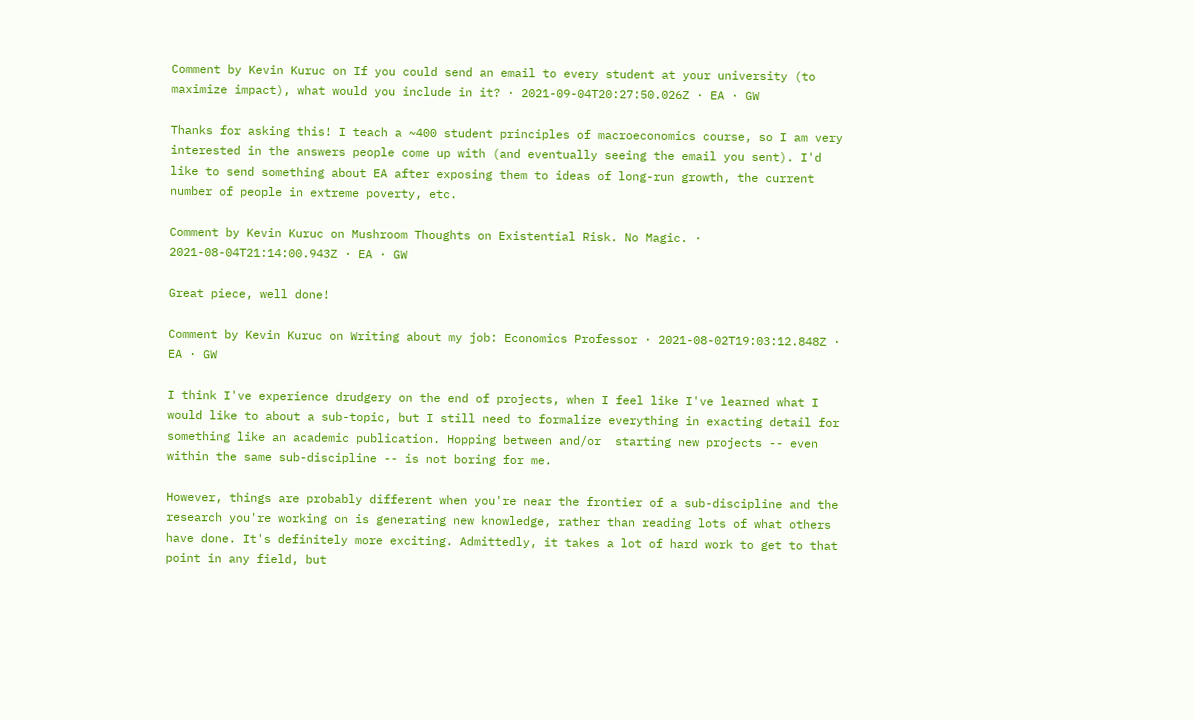Comment by Kevin Kuruc on If you could send an email to every student at your university (to maximize impact), what would you include in it? · 2021-09-04T20:27:50.026Z · EA · GW

Thanks for asking this! I teach a ~400 student principles of macroeconomics course, so I am very interested in the answers people come up with (and eventually seeing the email you sent). I'd like to send something about EA after exposing them to ideas of long-run growth, the current number of people in extreme poverty, etc.

Comment by Kevin Kuruc on Mushroom Thoughts on Existential Risk. No Magic. · 2021-08-04T21:14:00.943Z · EA · GW

Great piece, well done!

Comment by Kevin Kuruc on Writing about my job: Economics Professor · 2021-08-02T19:03:12.848Z · EA · GW

I think I've experience drudgery on the end of projects, when I feel like I've learned what I would like to about a sub-topic, but I still need to formalize everything in exacting detail for something like an academic publication. Hopping between and/or  starting new projects -- even within the same sub-discipline -- is not boring for me.

However, things are probably different when you're near the frontier of a sub-discipline and the research you're working on is generating new knowledge, rather than reading lots of what others have done. It's definitely more exciting. Admittedly, it takes a lot of hard work to get to that point in any field, but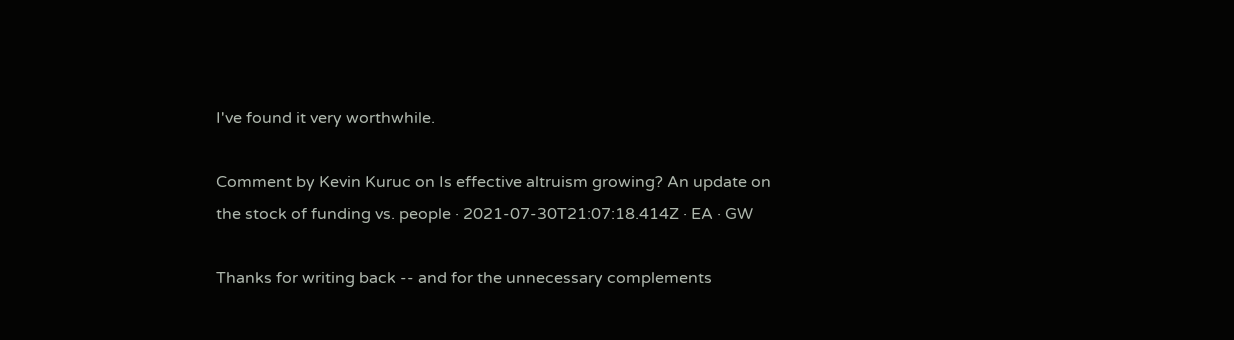I've found it very worthwhile.

Comment by Kevin Kuruc on Is effective altruism growing? An update on the stock of funding vs. people · 2021-07-30T21:07:18.414Z · EA · GW

Thanks for writing back -- and for the unnecessary complements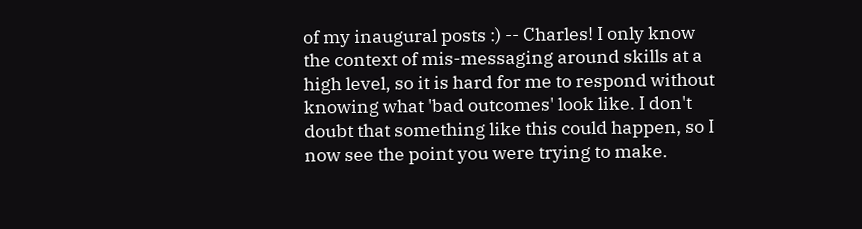of my inaugural posts :) -- Charles! I only know the context of mis-messaging around skills at a high level, so it is hard for me to respond without knowing what 'bad outcomes' look like. I don't doubt that something like this could happen, so I now see the point you were trying to make.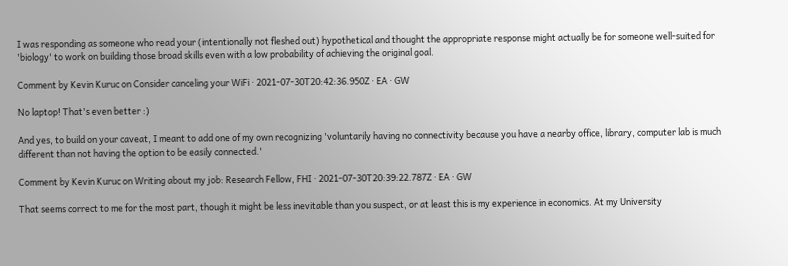I was responding as someone who read your (intentionally not fleshed out) hypothetical and thought the appropriate response might actually be for someone well-suited for 'biology' to work on building those broad skills even with a low probability of achieving the original goal.

Comment by Kevin Kuruc on Consider canceling your WiFi · 2021-07-30T20:42:36.950Z · EA · GW

No laptop! That's even better :)

And yes, to build on your caveat, I meant to add one of my own recognizing 'voluntarily having no connectivity because you have a nearby office, library, computer lab is much different than not having the option to be easily connected.'

Comment by Kevin Kuruc on Writing about my job: Research Fellow, FHI · 2021-07-30T20:39:22.787Z · EA · GW

That seems correct to me for the most part, though it might be less inevitable than you suspect, or at least this is my experience in economics. At my University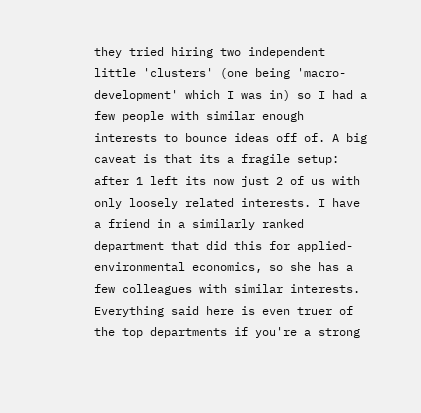they tried hiring two independent little 'clusters' (one being 'macro-development' which I was in) so I had a few people with similar enough interests to bounce ideas off of. A big caveat is that its a fragile setup: after 1 left its now just 2 of us with only loosely related interests. I have a friend in a similarly ranked department that did this for applied-environmental economics, so she has a few colleagues with similar interests. Everything said here is even truer of the top departments if you're a strong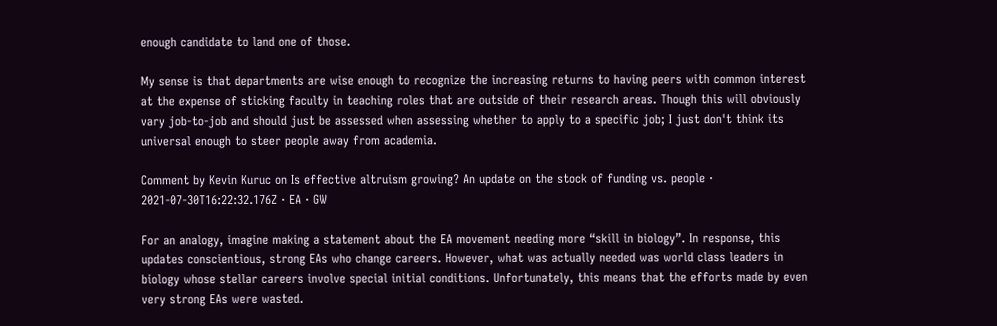enough candidate to land one of those.

My sense is that departments are wise enough to recognize the increasing returns to having peers with common interest at the expense of sticking faculty in teaching roles that are outside of their research areas. Though this will obviously vary job-to-job and should just be assessed when assessing whether to apply to a specific job; I just don't think its universal enough to steer people away from academia.

Comment by Kevin Kuruc on Is effective altruism growing? An update on the stock of funding vs. people · 2021-07-30T16:22:32.176Z · EA · GW

For an analogy, imagine making a statement about the EA movement needing more “skill in biology”. In response, this updates conscientious, strong EAs who change careers. However, what was actually needed was world class leaders in biology whose stellar careers involve special initial conditions. Unfortunately, this means that the efforts made by even very strong EAs were wasted.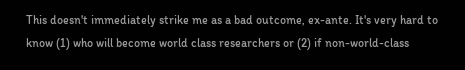This doesn't immediately strike me as a bad outcome, ex-ante. It's very hard to know (1) who will become world class researchers or (2) if non-world-class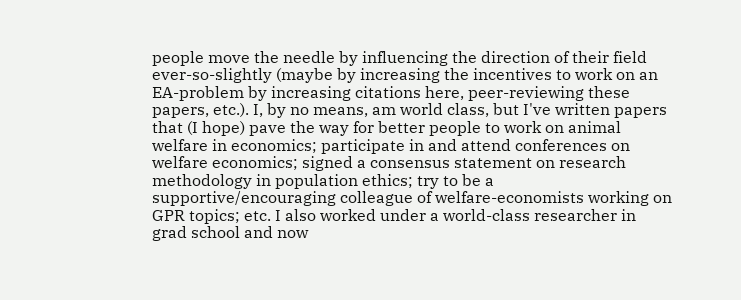people move the needle by influencing the direction of their field ever-so-slightly (maybe by increasing the incentives to work on an EA-problem by increasing citations here, peer-reviewing these papers, etc.). I, by no means, am world class, but I've written papers that (I hope) pave the way for better people to work on animal welfare in economics; participate in and attend conferences on welfare economics; signed a consensus statement on research methodology in population ethics; try to be a supportive/encouraging colleague of welfare-economists working on GPR topics; etc. I also worked under a world-class researcher in grad school and now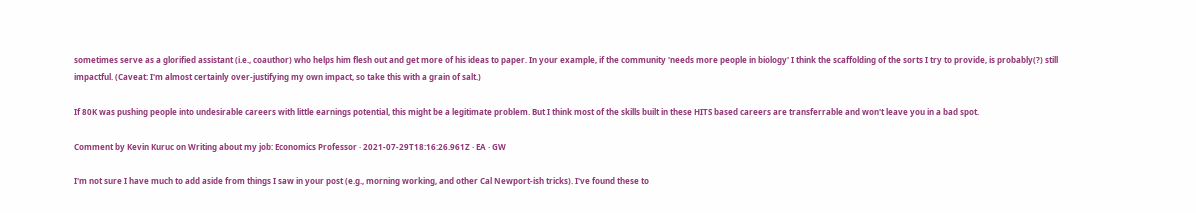sometimes serve as a glorified assistant (i.e., coauthor) who helps him flesh out and get more of his ideas to paper. In your example, if the community 'needs more people in biology' I think the scaffolding of the sorts I try to provide, is probably(?) still impactful. (Caveat: I'm almost certainly over-justifying my own impact, so take this with a grain of salt.)

If 80K was pushing people into undesirable careers with little earnings potential, this might be a legitimate problem. But I think most of the skills built in these HITS based careers are transferrable and won't leave you in a bad spot.

Comment by Kevin Kuruc on Writing about my job: Economics Professor · 2021-07-29T18:16:26.961Z · EA · GW

I'm not sure I have much to add aside from things I saw in your post (e.g., morning working, and other Cal Newport-ish tricks). I've found these to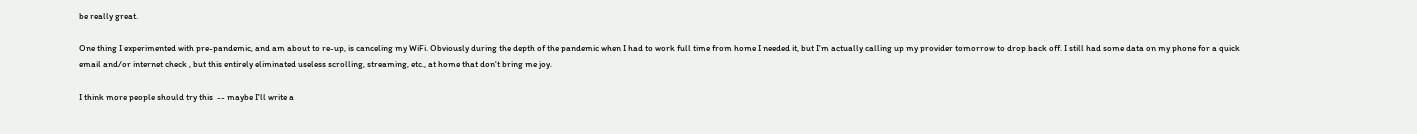be really great.

One thing I experimented with pre-pandemic, and am about to re-up, is canceling my WiFi. Obviously during the depth of the pandemic when I had to work full time from home I needed it, but I'm actually calling up my provider tomorrow to drop back off. I still had some data on my phone for a quick email and/or internet check , but this entirely eliminated useless scrolling, streaming, etc., at home that don't bring me joy.

I think more people should try this  -- maybe I'll write a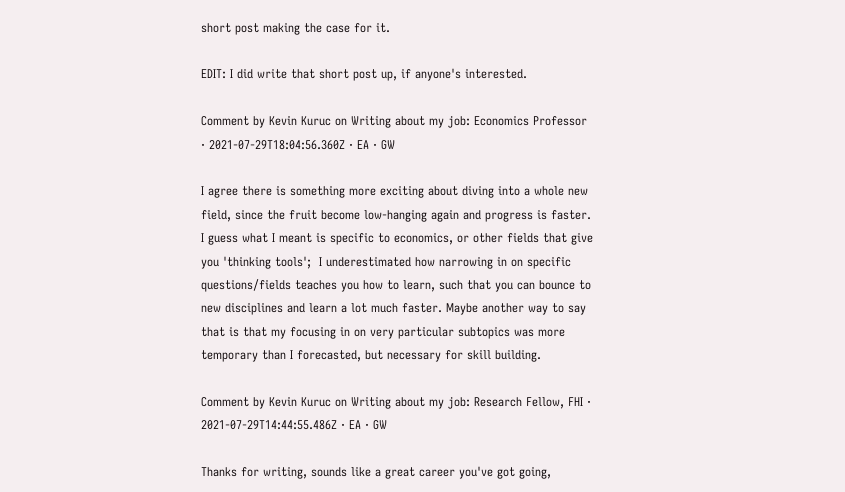short post making the case for it.

EDIT: I did write that short post up, if anyone's interested.

Comment by Kevin Kuruc on Writing about my job: Economics Professor · 2021-07-29T18:04:56.360Z · EA · GW

I agree there is something more exciting about diving into a whole new field, since the fruit become low-hanging again and progress is faster. I guess what I meant is specific to economics, or other fields that give you 'thinking tools';  I underestimated how narrowing in on specific questions/fields teaches you how to learn, such that you can bounce to new disciplines and learn a lot much faster. Maybe another way to say that is that my focusing in on very particular subtopics was more temporary than I forecasted, but necessary for skill building.

Comment by Kevin Kuruc on Writing about my job: Research Fellow, FHI · 2021-07-29T14:44:55.486Z · EA · GW

Thanks for writing, sounds like a great career you've got going,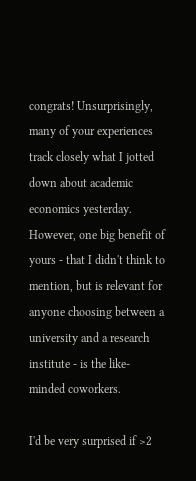congrats! Unsurprisingly, many of your experiences track closely what I jotted down about academic economics yesterday. However, one big benefit of yours - that I didn't think to mention, but is relevant for anyone choosing between a university and a research institute - is the like-minded coworkers.

I'd be very surprised if >2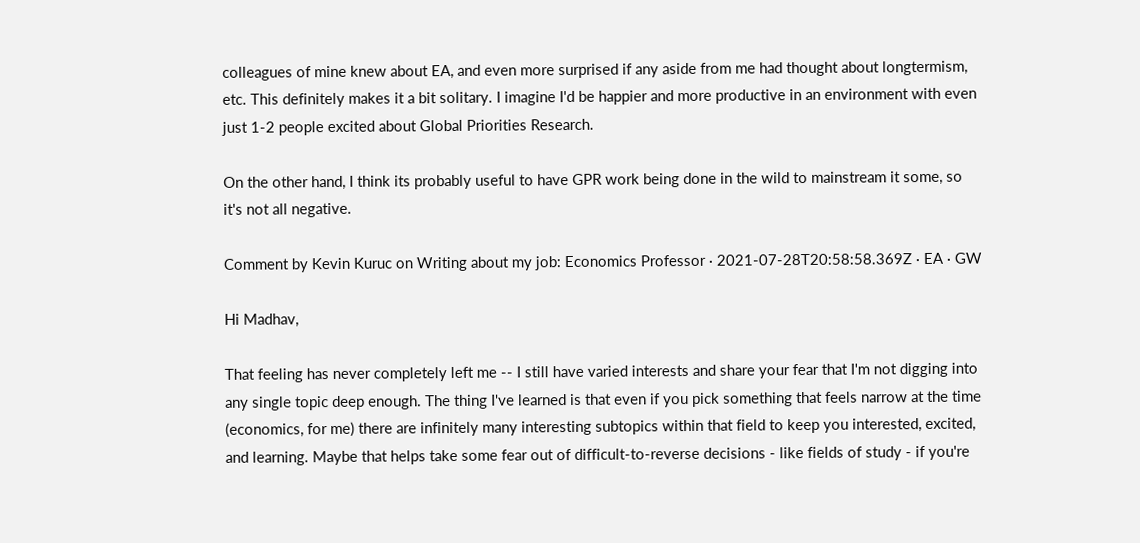colleagues of mine knew about EA, and even more surprised if any aside from me had thought about longtermism, etc. This definitely makes it a bit solitary. I imagine I'd be happier and more productive in an environment with even just 1-2 people excited about Global Priorities Research.

On the other hand, I think its probably useful to have GPR work being done in the wild to mainstream it some, so it's not all negative.

Comment by Kevin Kuruc on Writing about my job: Economics Professor · 2021-07-28T20:58:58.369Z · EA · GW

Hi Madhav,

That feeling has never completely left me -- I still have varied interests and share your fear that I'm not digging into any single topic deep enough. The thing I've learned is that even if you pick something that feels narrow at the time (economics, for me) there are infinitely many interesting subtopics within that field to keep you interested, excited, and learning. Maybe that helps take some fear out of difficult-to-reverse decisions - like fields of study - if you're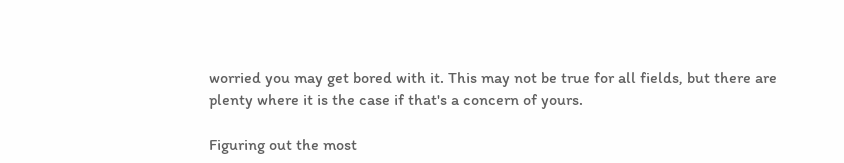worried you may get bored with it. This may not be true for all fields, but there are plenty where it is the case if that's a concern of yours.

Figuring out the most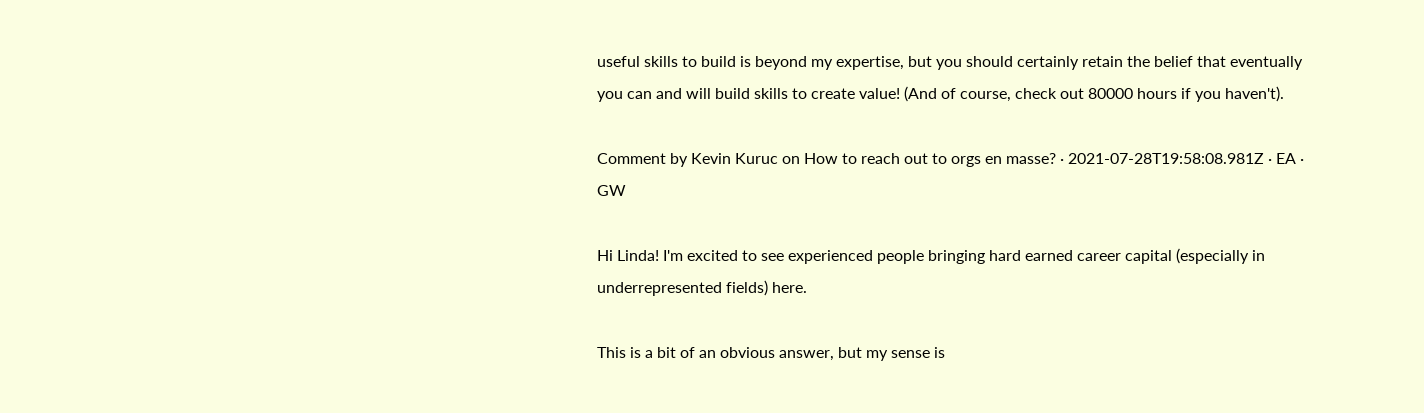useful skills to build is beyond my expertise, but you should certainly retain the belief that eventually you can and will build skills to create value! (And of course, check out 80000 hours if you haven't).

Comment by Kevin Kuruc on How to reach out to orgs en masse? · 2021-07-28T19:58:08.981Z · EA · GW

Hi Linda! I'm excited to see experienced people bringing hard earned career capital (especially in underrepresented fields) here.

This is a bit of an obvious answer, but my sense is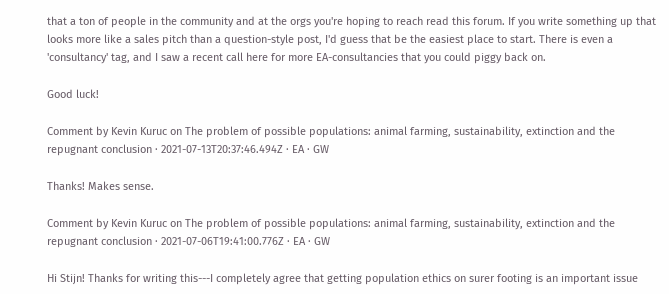that a ton of people in the community and at the orgs you're hoping to reach read this forum. If you write something up that looks more like a sales pitch than a question-style post, I'd guess that be the easiest place to start. There is even a 'consultancy' tag, and I saw a recent call here for more EA-consultancies that you could piggy back on.

Good luck!

Comment by Kevin Kuruc on The problem of possible populations: animal farming, sustainability, extinction and the repugnant conclusion · 2021-07-13T20:37:46.494Z · EA · GW

Thanks! Makes sense.

Comment by Kevin Kuruc on The problem of possible populations: animal farming, sustainability, extinction and the repugnant conclusion · 2021-07-06T19:41:00.776Z · EA · GW

Hi Stijn! Thanks for writing this---I completely agree that getting population ethics on surer footing is an important issue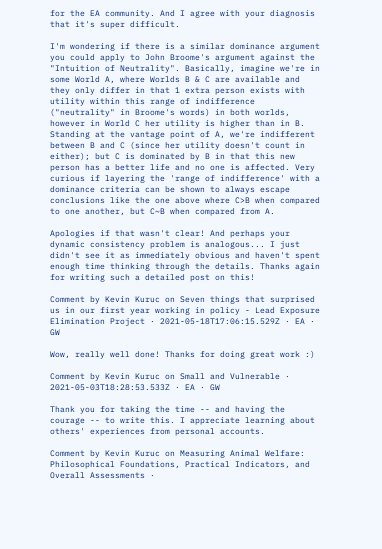for the EA community. And I agree with your diagnosis that it's super difficult.

I'm wondering if there is a similar dominance argument you could apply to John Broome's argument against the "Intuition of Neutrality". Basically, imagine we're in some World A, where Worlds B & C are available and they only differ in that 1 extra person exists with utility within this range of indifference ("neutrality" in Broome's words) in both worlds, however in World C her utility is higher than in B. Standing at the vantage point of A, we're indifferent between B and C (since her utility doesn't count in either); but C is dominated by B in that this new person has a better life and no one is affected. Very curious if layering the 'range of indifference' with a dominance criteria can be shown to always escape conclusions like the one above where C>B when compared to one another, but C~B when compared from A.

Apologies if that wasn't clear! And perhaps your dynamic consistency problem is analogous... I just didn't see it as immediately obvious and haven't spent enough time thinking through the details. Thanks again for writing such a detailed post on this!

Comment by Kevin Kuruc on Seven things that surprised us in our first year working in policy - Lead Exposure Elimination Project · 2021-05-18T17:06:15.529Z · EA · GW

Wow, really well done! Thanks for doing great work :)

Comment by Kevin Kuruc on Small and Vulnerable · 2021-05-03T18:28:53.533Z · EA · GW

Thank you for taking the time -- and having the courage -- to write this. I appreciate learning about others' experiences from personal accounts.

Comment by Kevin Kuruc on Measuring Animal Welfare: Philosophical Foundations, Practical Indicators, and Overall Assessments ·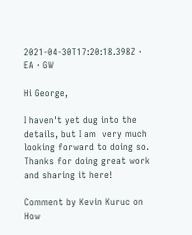2021-04-30T17:20:18.398Z · EA · GW

Hi George,

I haven't yet dug into the details, but I am  very much looking forward to doing so. Thanks for doing great work and sharing it here!

Comment by Kevin Kuruc on How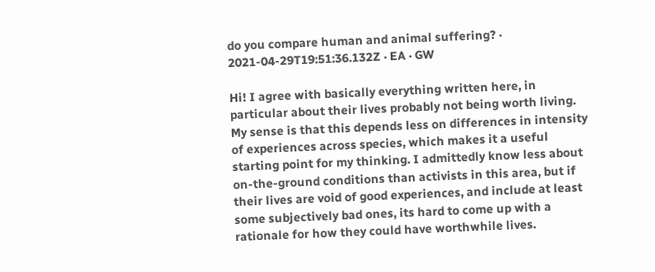do you compare human and animal suffering? · 2021-04-29T19:51:36.132Z · EA · GW

Hi! I agree with basically everything written here, in particular about their lives probably not being worth living. My sense is that this depends less on differences in intensity of experiences across species, which makes it a useful starting point for my thinking. I admittedly know less about on-the-ground conditions than activists in this area, but if their lives are void of good experiences, and include at least some subjectively bad ones, its hard to come up with a rationale for how they could have worthwhile lives.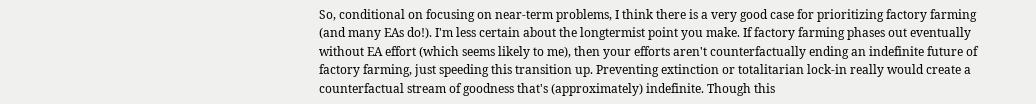So, conditional on focusing on near-term problems, I think there is a very good case for prioritizing factory farming (and many EAs do!). I'm less certain about the longtermist point you make. If factory farming phases out eventually without EA effort (which seems likely to me), then your efforts aren't counterfactually ending an indefinite future of factory farming, just speeding this transition up. Preventing extinction or totalitarian lock-in really would create a counterfactual stream of goodness that's (approximately) indefinite. Though this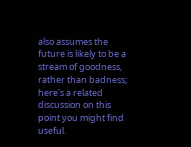also assumes the future is likely to be a stream of goodness, rather than badness; here's a related discussion on this point you might find useful.